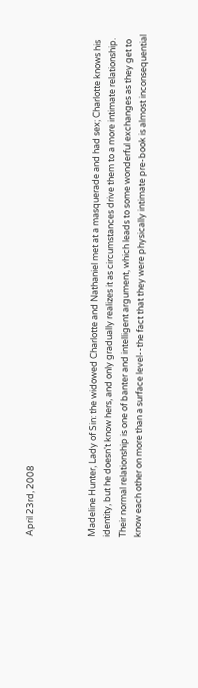April 23rd, 2008



Madeline Hunter, Lady of Sin: the widowed Charlotte and Nathaniel met at a masquerade and had sex; Charlotte knows his identity, but he doesn't know hers, and only gradually realizes it as circumstances drive them to a more intimate relationship. Their normal relationship is one of banter and intelligent argument, which leads to some wonderful exchanges as they get to know each other on more than a surface level--the fact that they were physically intimate pre-book is almost inconsequential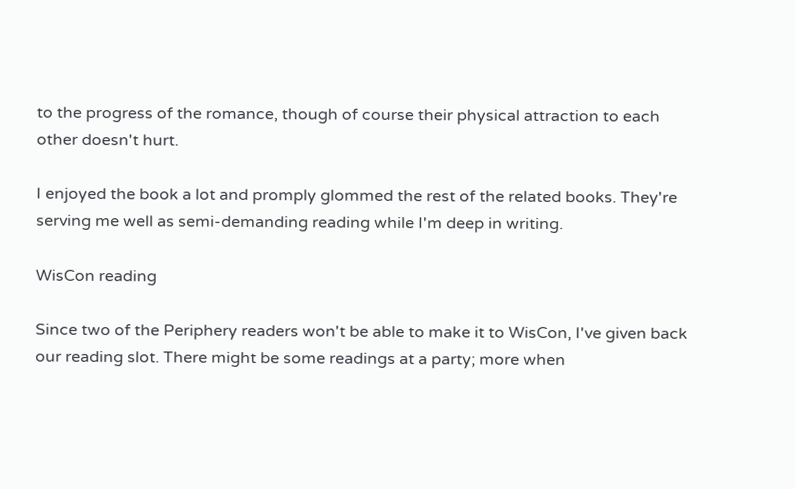to the progress of the romance, though of course their physical attraction to each other doesn't hurt.

I enjoyed the book a lot and promply glommed the rest of the related books. They're serving me well as semi-demanding reading while I'm deep in writing.

WisCon reading

Since two of the Periphery readers won't be able to make it to WisCon, I've given back our reading slot. There might be some readings at a party; more when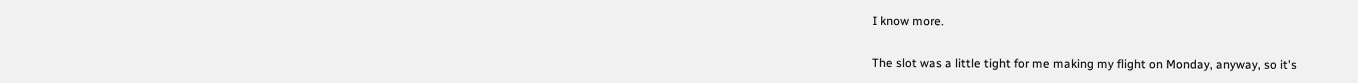I know more.

The slot was a little tight for me making my flight on Monday, anyway, so it's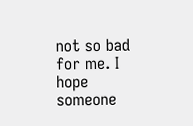not so bad for me. I hope someone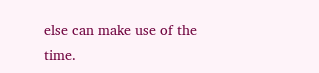else can make use of the time.